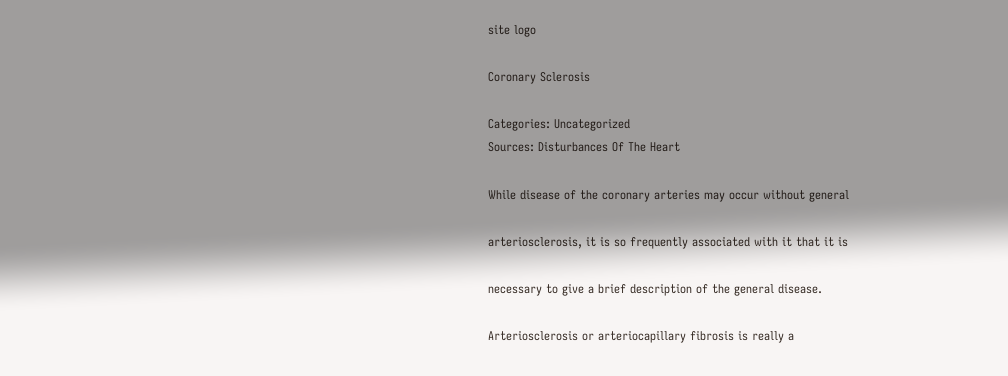site logo

Coronary Sclerosis

Categories: Uncategorized
Sources: Disturbances Of The Heart

While disease of the coronary arteries may occur without general

arteriosclerosis, it is so frequently associated with it that it is

necessary to give a brief description of the general disease.

Arteriosclerosis or arteriocapillary fibrosis is really a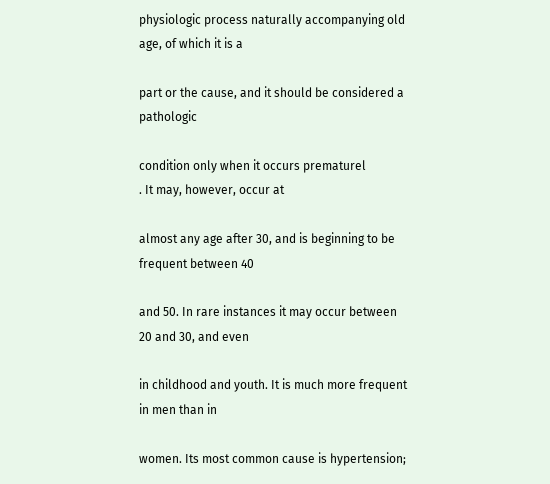physiologic process naturally accompanying old age, of which it is a

part or the cause, and it should be considered a pathologic

condition only when it occurs prematurel
. It may, however, occur at

almost any age after 30, and is beginning to be frequent between 40

and 50. In rare instances it may occur between 20 and 30, and even

in childhood and youth. It is much more frequent in men than in

women. Its most common cause is hypertension;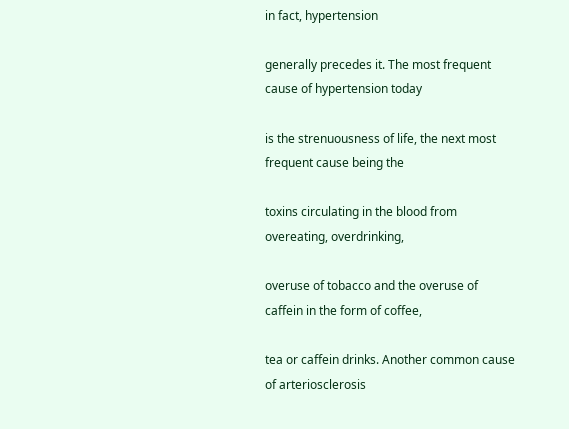in fact, hypertension

generally precedes it. The most frequent cause of hypertension today

is the strenuousness of life, the next most frequent cause being the

toxins circulating in the blood from overeating, overdrinking,

overuse of tobacco and the overuse of caffein in the form of coffee,

tea or caffein drinks. Another common cause of arteriosclerosis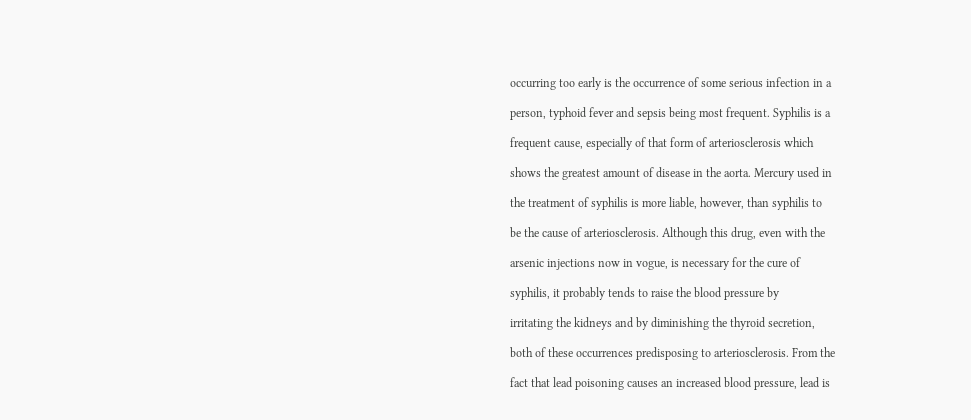occurring too early is the occurrence of some serious infection in a

person, typhoid fever and sepsis being most frequent. Syphilis is a

frequent cause, especially of that form of arteriosclerosis which

shows the greatest amount of disease in the aorta. Mercury used in

the treatment of syphilis is more liable, however, than syphilis to

be the cause of arteriosclerosis. Although this drug, even with the

arsenic injections now in vogue, is necessary for the cure of

syphilis, it probably tends to raise the blood pressure by

irritating the kidneys and by diminishing the thyroid secretion,

both of these occurrences predisposing to arteriosclerosis. From the

fact that lead poisoning causes an increased blood pressure, lead is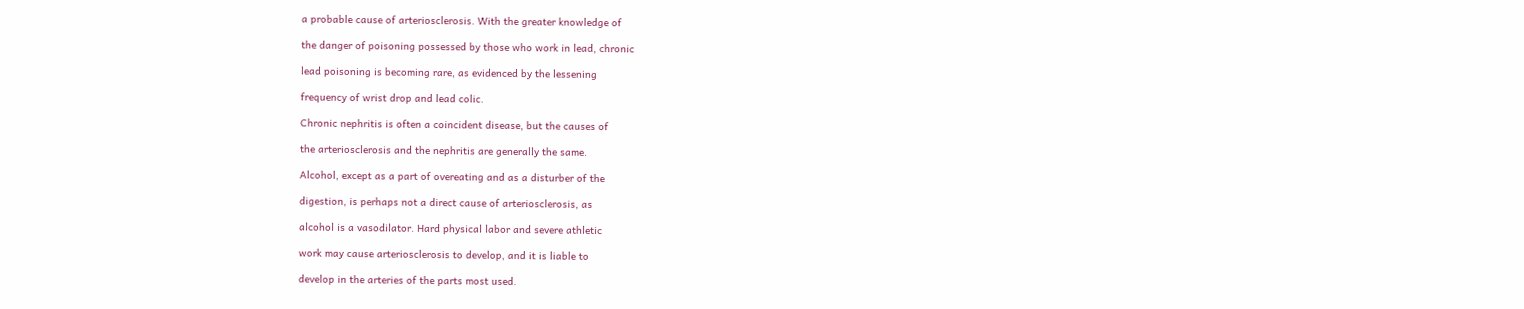a probable cause of arteriosclerosis. With the greater knowledge of

the danger of poisoning possessed by those who work in lead, chronic

lead poisoning is becoming rare, as evidenced by the lessening

frequency of wrist drop and lead colic.

Chronic nephritis is often a coincident disease, but the causes of

the arteriosclerosis and the nephritis are generally the same.

Alcohol, except as a part of overeating and as a disturber of the

digestion, is perhaps not a direct cause of arteriosclerosis, as

alcohol is a vasodilator. Hard physical labor and severe athletic

work may cause arteriosclerosis to develop, and it is liable to

develop in the arteries of the parts most used.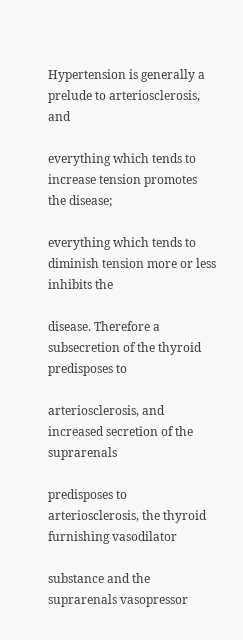Hypertension is generally a prelude to arteriosclerosis, and

everything which tends to increase tension promotes the disease;

everything which tends to diminish tension more or less inhibits the

disease. Therefore a subsecretion of the thyroid predisposes to

arteriosclerosis, and increased secretion of the suprarenals

predisposes to arteriosclerosis, the thyroid furnishing vasodilator

substance and the suprarenals vasopressor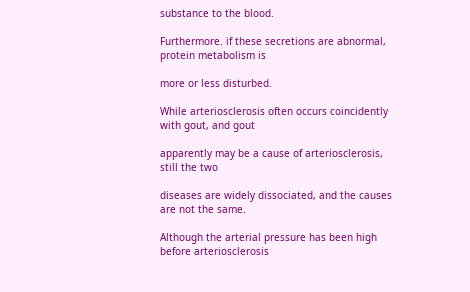substance to the blood.

Furthermore. if these secretions are abnormal, protein metabolism is

more or less disturbed.

While arteriosclerosis often occurs coincidently with gout, and gout

apparently may be a cause of arteriosclerosis, still the two

diseases are widely dissociated, and the causes are not the same.

Although the arterial pressure has been high before arteriosclerosis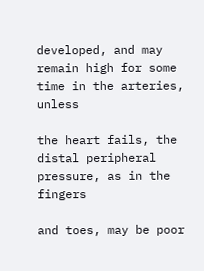developed, and may remain high for some time in the arteries, unless

the heart fails, the distal peripheral pressure, as in the fingers

and toes, may be poor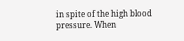in spite of the high blood pressure. When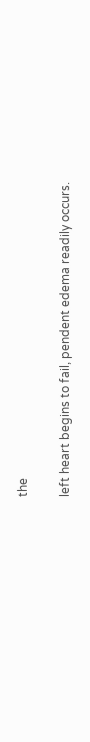the

left heart begins to fail, pendent edema readily occurs.